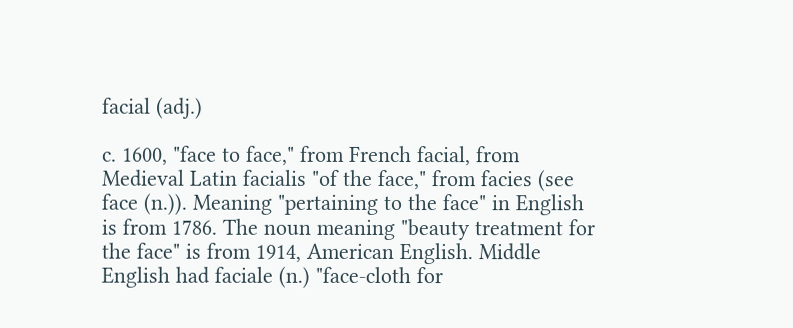facial (adj.)

c. 1600, "face to face," from French facial, from Medieval Latin facialis "of the face," from facies (see face (n.)). Meaning "pertaining to the face" in English is from 1786. The noun meaning "beauty treatment for the face" is from 1914, American English. Middle English had faciale (n.) "face-cloth for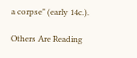a corpse" (early 14c.).

Others Are Reading